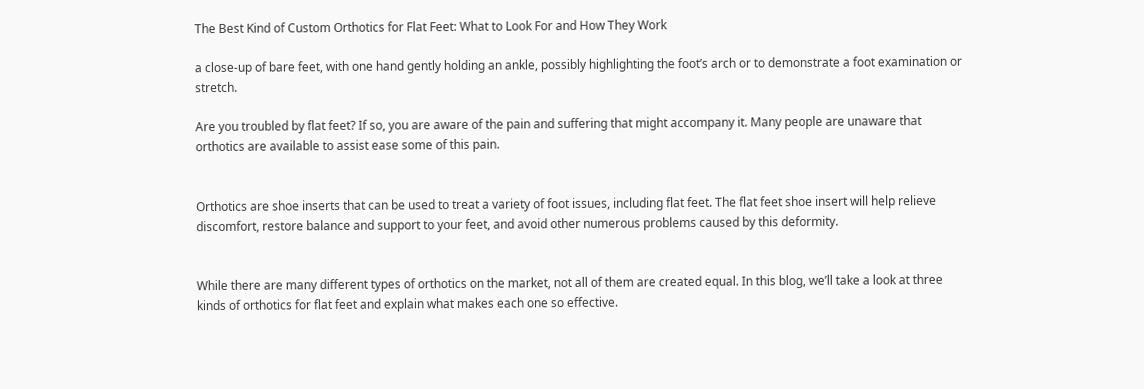The Best Kind of Custom Orthotics for Flat Feet: What to Look For and How They Work

a close-up of bare feet, with one hand gently holding an ankle, possibly highlighting the foot’s arch or to demonstrate a foot examination or stretch.

Are you troubled by flat feet? If so, you are aware of the pain and suffering that might accompany it. Many people are unaware that orthotics are available to assist ease some of this pain.


Orthotics are shoe inserts that can be used to treat a variety of foot issues, including flat feet. The flat feet shoe insert will help relieve discomfort, restore balance and support to your feet, and avoid other numerous problems caused by this deformity.


While there are many different types of orthotics on the market, not all of them are created equal. In this blog, we’ll take a look at three kinds of orthotics for flat feet and explain what makes each one so effective.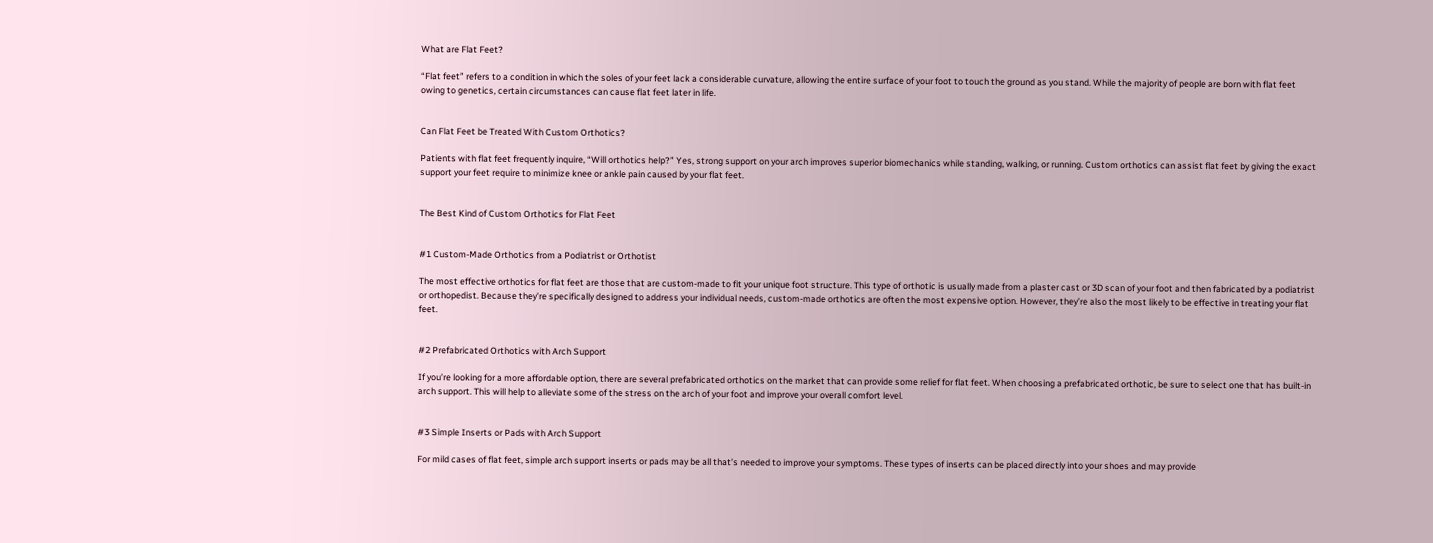What are Flat Feet?

“Flat feet” refers to a condition in which the soles of your feet lack a considerable curvature, allowing the entire surface of your foot to touch the ground as you stand. While the majority of people are born with flat feet owing to genetics, certain circumstances can cause flat feet later in life.


Can Flat Feet be Treated With Custom Orthotics?

Patients with flat feet frequently inquire, “Will orthotics help?” Yes, strong support on your arch improves superior biomechanics while standing, walking, or running. Custom orthotics can assist flat feet by giving the exact support your feet require to minimize knee or ankle pain caused by your flat feet.


The Best Kind of Custom Orthotics for Flat Feet


#1 Custom-Made Orthotics from a Podiatrist or Orthotist

The most effective orthotics for flat feet are those that are custom-made to fit your unique foot structure. This type of orthotic is usually made from a plaster cast or 3D scan of your foot and then fabricated by a podiatrist or orthopedist. Because they’re specifically designed to address your individual needs, custom-made orthotics are often the most expensive option. However, they’re also the most likely to be effective in treating your flat feet.


#2 Prefabricated Orthotics with Arch Support

If you’re looking for a more affordable option, there are several prefabricated orthotics on the market that can provide some relief for flat feet. When choosing a prefabricated orthotic, be sure to select one that has built-in arch support. This will help to alleviate some of the stress on the arch of your foot and improve your overall comfort level.


#3 Simple Inserts or Pads with Arch Support

For mild cases of flat feet, simple arch support inserts or pads may be all that’s needed to improve your symptoms. These types of inserts can be placed directly into your shoes and may provide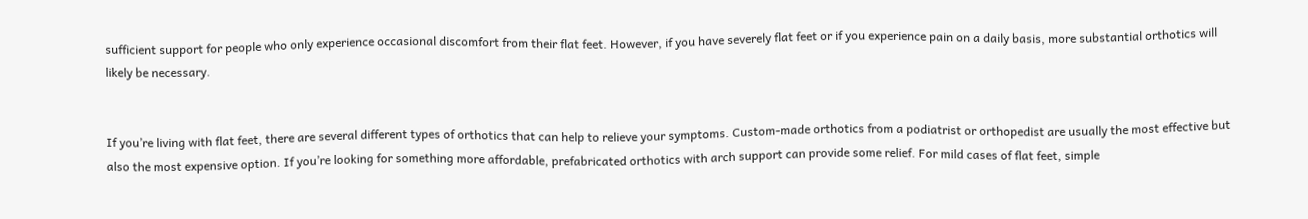sufficient support for people who only experience occasional discomfort from their flat feet. However, if you have severely flat feet or if you experience pain on a daily basis, more substantial orthotics will likely be necessary.


If you’re living with flat feet, there are several different types of orthotics that can help to relieve your symptoms. Custom-made orthotics from a podiatrist or orthopedist are usually the most effective but also the most expensive option. If you’re looking for something more affordable, prefabricated orthotics with arch support can provide some relief. For mild cases of flat feet, simple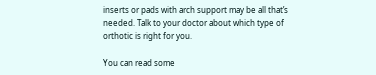inserts or pads with arch support may be all that’s needed. Talk to your doctor about which type of orthotic is right for you.

You can read some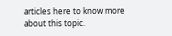articles here to know more about this topic.